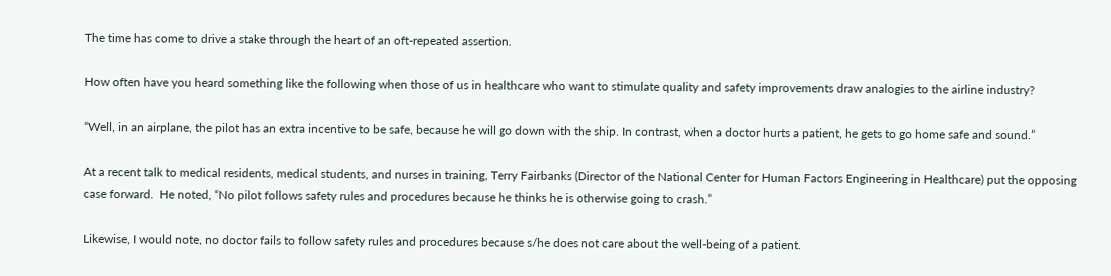The time has come to drive a stake through the heart of an oft-repeated assertion.

How often have you heard something like the following when those of us in healthcare who want to stimulate quality and safety improvements draw analogies to the airline industry?

“Well, in an airplane, the pilot has an extra incentive to be safe, because he will go down with the ship. In contrast, when a doctor hurts a patient, he gets to go home safe and sound.”

At a recent talk to medical residents, medical students, and nurses in training, Terry Fairbanks (Director of the National Center for Human Factors Engineering in Healthcare) put the opposing case forward.  He noted, “No pilot follows safety rules and procedures because he thinks he is otherwise going to crash.”

Likewise, I would note, no doctor fails to follow safety rules and procedures because s/he does not care about the well-being of a patient.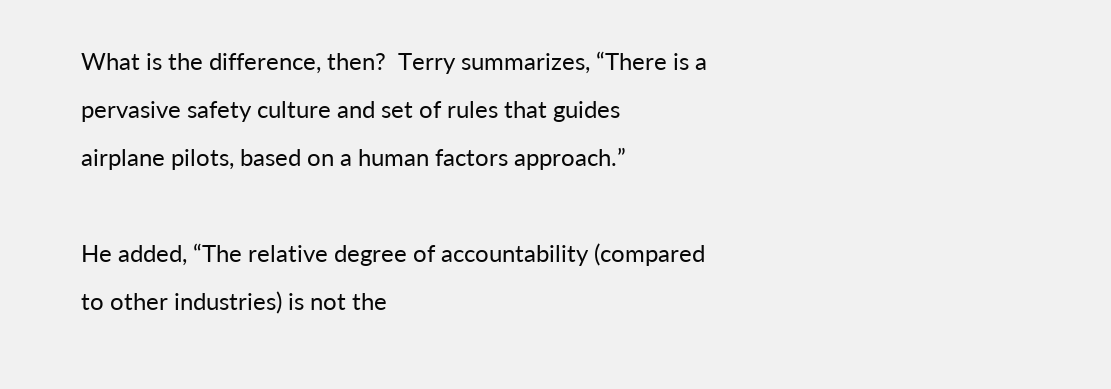What is the difference, then?  Terry summarizes, “There is a pervasive safety culture and set of rules that guides airplane pilots, based on a human factors approach.”

He added, “The relative degree of accountability (compared to other industries) is not the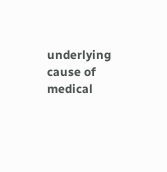underlying cause of medical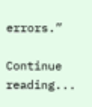errors.”

Continue reading...